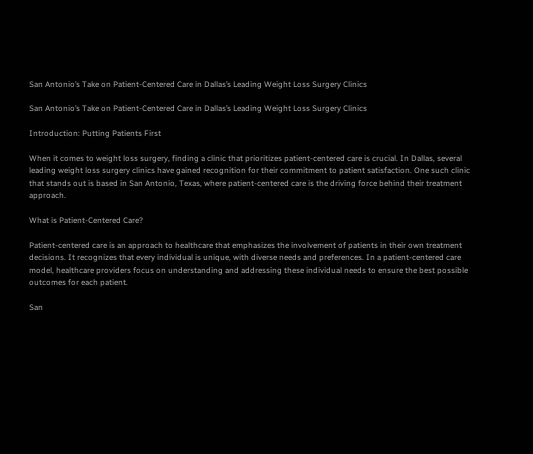San Antonio’s Take on Patient-Centered Care in Dallas’s Leading Weight Loss Surgery Clinics

San Antonio’s Take on Patient-Centered Care in Dallas’s Leading Weight Loss Surgery Clinics

Introduction: Putting Patients First

When it comes to weight loss surgery, finding a clinic that prioritizes patient-centered care is crucial. In Dallas, several leading weight loss surgery clinics have gained recognition for their commitment to patient satisfaction. One such clinic that stands out is based in San Antonio, Texas, where patient-centered care is the driving force behind their treatment approach.

What is Patient-Centered Care?

Patient-centered care is an approach to healthcare that emphasizes the involvement of patients in their own treatment decisions. It recognizes that every individual is unique, with diverse needs and preferences. In a patient-centered care model, healthcare providers focus on understanding and addressing these individual needs to ensure the best possible outcomes for each patient.

San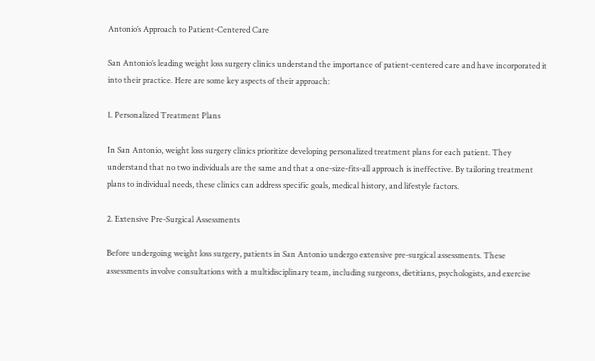Antonio’s Approach to Patient-Centered Care

San Antonio’s leading weight loss surgery clinics understand the importance of patient-centered care and have incorporated it into their practice. Here are some key aspects of their approach:

1. Personalized Treatment Plans

In San Antonio, weight loss surgery clinics prioritize developing personalized treatment plans for each patient. They understand that no two individuals are the same and that a one-size-fits-all approach is ineffective. By tailoring treatment plans to individual needs, these clinics can address specific goals, medical history, and lifestyle factors.

2. Extensive Pre-Surgical Assessments

Before undergoing weight loss surgery, patients in San Antonio undergo extensive pre-surgical assessments. These assessments involve consultations with a multidisciplinary team, including surgeons, dietitians, psychologists, and exercise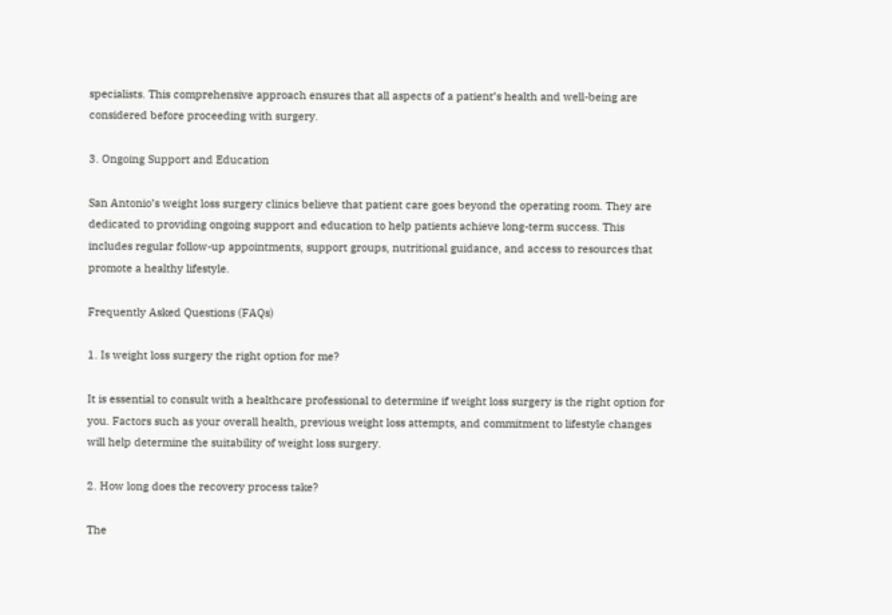specialists. This comprehensive approach ensures that all aspects of a patient’s health and well-being are considered before proceeding with surgery.

3. Ongoing Support and Education

San Antonio’s weight loss surgery clinics believe that patient care goes beyond the operating room. They are dedicated to providing ongoing support and education to help patients achieve long-term success. This includes regular follow-up appointments, support groups, nutritional guidance, and access to resources that promote a healthy lifestyle.

Frequently Asked Questions (FAQs)

1. Is weight loss surgery the right option for me?

It is essential to consult with a healthcare professional to determine if weight loss surgery is the right option for you. Factors such as your overall health, previous weight loss attempts, and commitment to lifestyle changes will help determine the suitability of weight loss surgery.

2. How long does the recovery process take?

The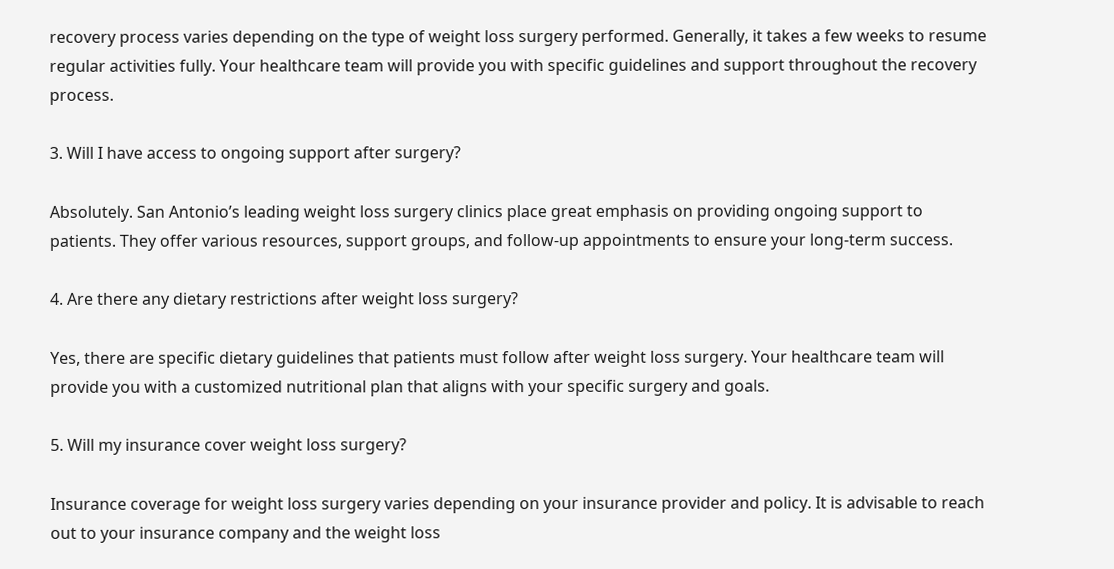recovery process varies depending on the type of weight loss surgery performed. Generally, it takes a few weeks to resume regular activities fully. Your healthcare team will provide you with specific guidelines and support throughout the recovery process.

3. Will I have access to ongoing support after surgery?

Absolutely. San Antonio’s leading weight loss surgery clinics place great emphasis on providing ongoing support to patients. They offer various resources, support groups, and follow-up appointments to ensure your long-term success.

4. Are there any dietary restrictions after weight loss surgery?

Yes, there are specific dietary guidelines that patients must follow after weight loss surgery. Your healthcare team will provide you with a customized nutritional plan that aligns with your specific surgery and goals.

5. Will my insurance cover weight loss surgery?

Insurance coverage for weight loss surgery varies depending on your insurance provider and policy. It is advisable to reach out to your insurance company and the weight loss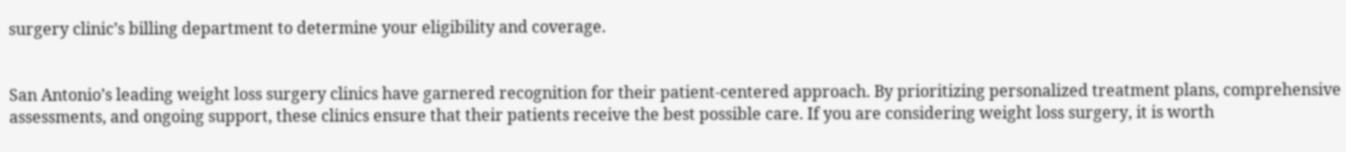surgery clinic’s billing department to determine your eligibility and coverage.


San Antonio’s leading weight loss surgery clinics have garnered recognition for their patient-centered approach. By prioritizing personalized treatment plans, comprehensive assessments, and ongoing support, these clinics ensure that their patients receive the best possible care. If you are considering weight loss surgery, it is worth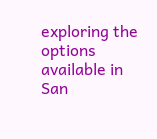exploring the options available in San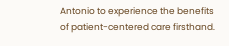Antonio to experience the benefits of patient-centered care firsthand.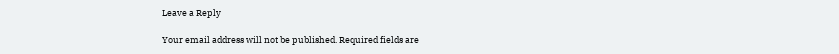Leave a Reply

Your email address will not be published. Required fields are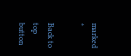marked *

Back to top button